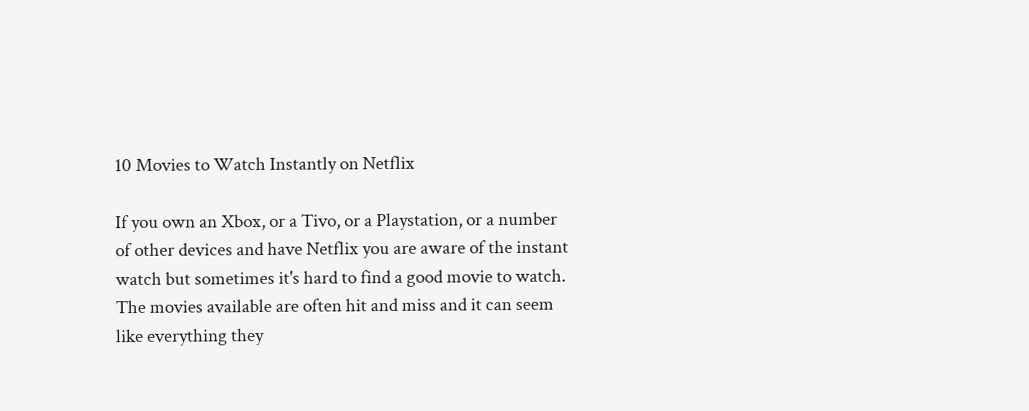10 Movies to Watch Instantly on Netflix

If you own an Xbox, or a Tivo, or a Playstation, or a number of other devices and have Netflix you are aware of the instant watch but sometimes it's hard to find a good movie to watch. The movies available are often hit and miss and it can seem like everything they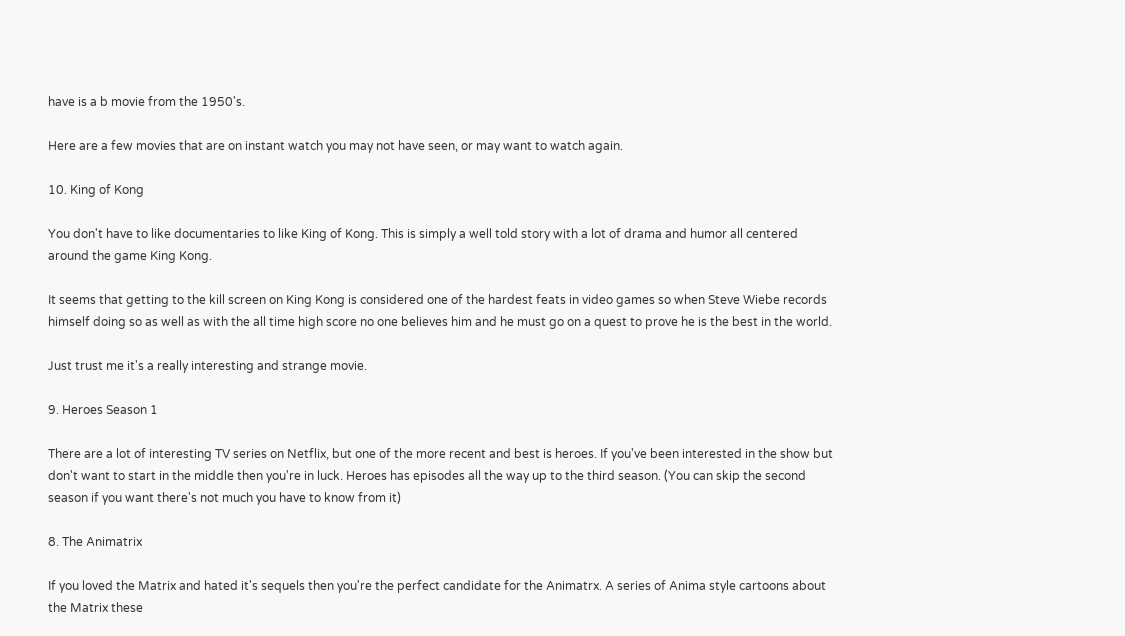have is a b movie from the 1950's.

Here are a few movies that are on instant watch you may not have seen, or may want to watch again.

10. King of Kong

You don't have to like documentaries to like King of Kong. This is simply a well told story with a lot of drama and humor all centered around the game King Kong.

It seems that getting to the kill screen on King Kong is considered one of the hardest feats in video games so when Steve Wiebe records himself doing so as well as with the all time high score no one believes him and he must go on a quest to prove he is the best in the world.

Just trust me it's a really interesting and strange movie.

9. Heroes Season 1

There are a lot of interesting TV series on Netflix, but one of the more recent and best is heroes. If you've been interested in the show but don't want to start in the middle then you're in luck. Heroes has episodes all the way up to the third season. (You can skip the second season if you want there's not much you have to know from it)

8. The Animatrix

If you loved the Matrix and hated it's sequels then you're the perfect candidate for the Animatrx. A series of Anima style cartoons about the Matrix these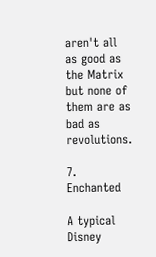aren't all as good as the Matrix but none of them are as bad as revolutions.

7. Enchanted

A typical Disney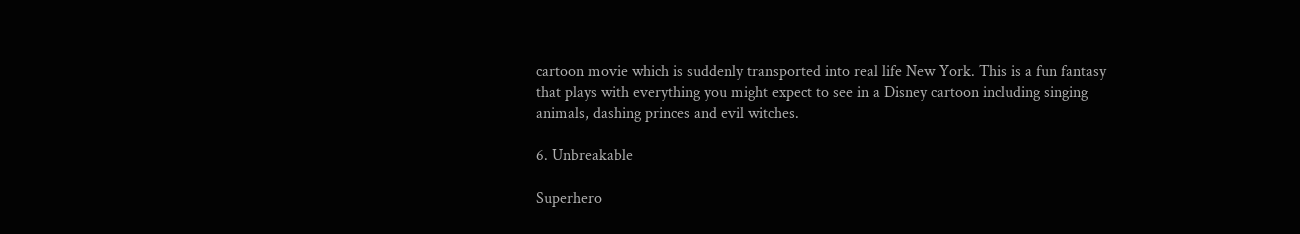cartoon movie which is suddenly transported into real life New York. This is a fun fantasy that plays with everything you might expect to see in a Disney cartoon including singing animals, dashing princes and evil witches.

6. Unbreakable

Superhero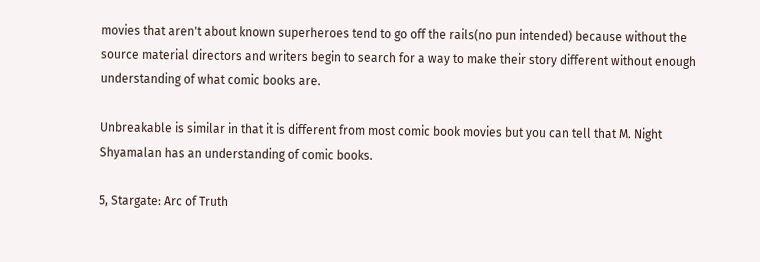movies that aren't about known superheroes tend to go off the rails(no pun intended) because without the source material directors and writers begin to search for a way to make their story different without enough understanding of what comic books are.

Unbreakable is similar in that it is different from most comic book movies but you can tell that M. Night Shyamalan has an understanding of comic books.

5, Stargate: Arc of Truth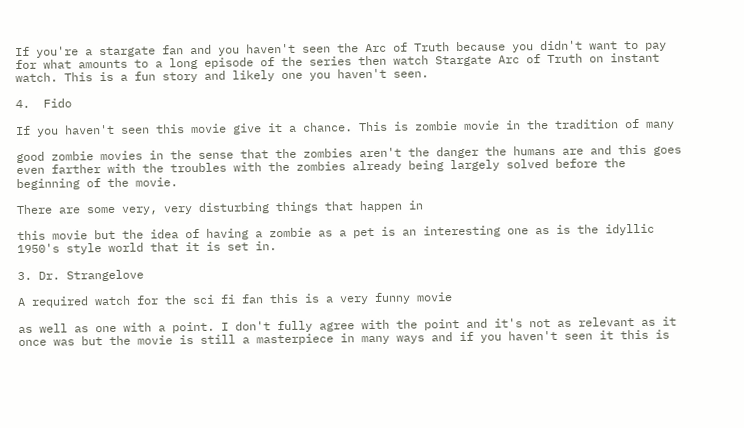If you're a stargate fan and you haven't seen the Arc of Truth because you didn't want to pay for what amounts to a long episode of the series then watch Stargate Arc of Truth on instant watch. This is a fun story and likely one you haven't seen.

4.  Fido

If you haven't seen this movie give it a chance. This is zombie movie in the tradition of many

good zombie movies in the sense that the zombies aren't the danger the humans are and this goes even farther with the troubles with the zombies already being largely solved before the beginning of the movie.

There are some very, very disturbing things that happen in

this movie but the idea of having a zombie as a pet is an interesting one as is the idyllic 1950's style world that it is set in.

3. Dr. Strangelove

A required watch for the sci fi fan this is a very funny movie

as well as one with a point. I don't fully agree with the point and it's not as relevant as it once was but the movie is still a masterpiece in many ways and if you haven't seen it this is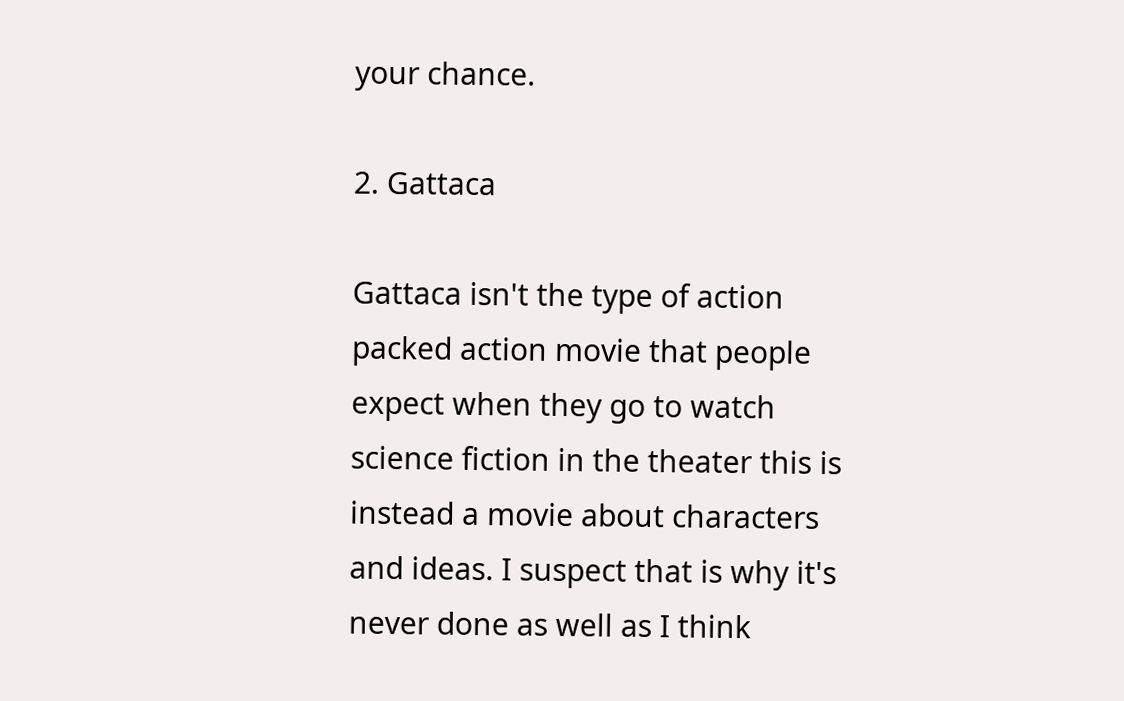your chance.

2. Gattaca

Gattaca isn't the type of action packed action movie that people expect when they go to watch science fiction in the theater this is instead a movie about characters and ideas. I suspect that is why it's never done as well as I think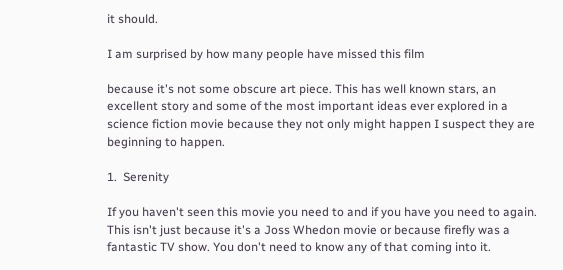it should.

I am surprised by how many people have missed this film

because it's not some obscure art piece. This has well known stars, an excellent story and some of the most important ideas ever explored in a science fiction movie because they not only might happen I suspect they are beginning to happen.

1.  Serenity

If you haven't seen this movie you need to and if you have you need to again. This isn't just because it's a Joss Whedon movie or because firefly was a fantastic TV show. You don't need to know any of that coming into it.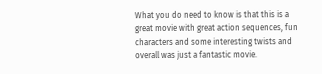What you do need to know is that this is a great movie with great action sequences, fun characters and some interesting twists and overall was just a fantastic movie.